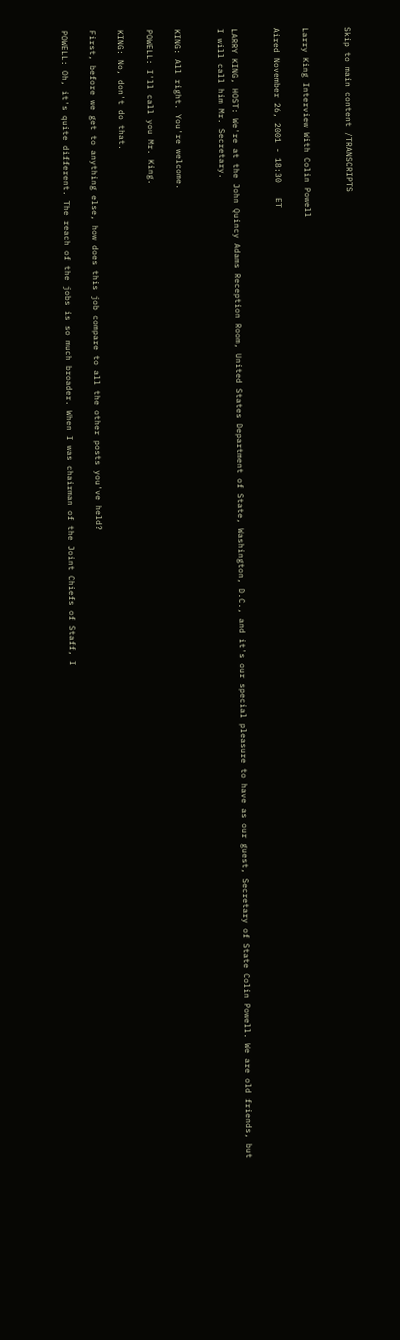Skip to main content /TRANSCRIPTS


Larry King Interview With Colin Powell

Aired November 26, 2001 - 18:30   ET


LARRY KING, HOST: We're at the John Quincy Adams Reception Room, United States Department of State, Washington, D.C., and it's our special pleasure to have as our guest, Secretary of State Colin Powell. We are old friends, but I will call him Mr. Secretary.


KING: All right. You're welcome.

POWELL: I'll call you Mr. King.

KING: No, don't do that.

First, before we get to anything else, how does this job compare to all the other posts you've held?

POWELL: Oh, it's quite different. The reach of the jobs is so much broader. When I was chairman of the Joint Chiefs of Staff, I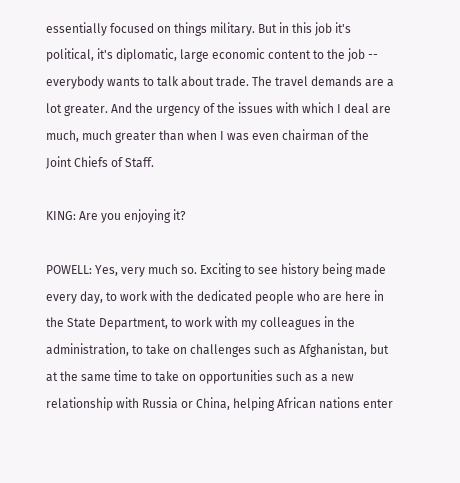essentially focused on things military. But in this job it's political, it's diplomatic, large economic content to the job -- everybody wants to talk about trade. The travel demands are a lot greater. And the urgency of the issues with which I deal are much, much greater than when I was even chairman of the Joint Chiefs of Staff.

KING: Are you enjoying it?

POWELL: Yes, very much so. Exciting to see history being made every day, to work with the dedicated people who are here in the State Department, to work with my colleagues in the administration, to take on challenges such as Afghanistan, but at the same time to take on opportunities such as a new relationship with Russia or China, helping African nations enter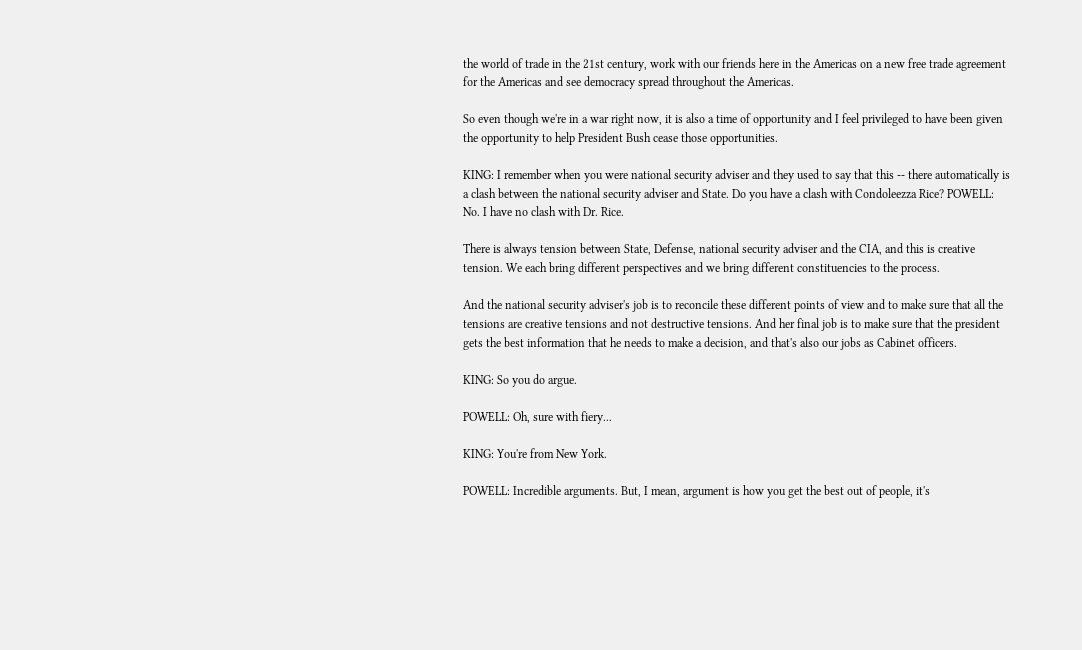the world of trade in the 21st century, work with our friends here in the Americas on a new free trade agreement for the Americas and see democracy spread throughout the Americas.

So even though we're in a war right now, it is also a time of opportunity and I feel privileged to have been given the opportunity to help President Bush cease those opportunities.

KING: I remember when you were national security adviser and they used to say that this -- there automatically is a clash between the national security adviser and State. Do you have a clash with Condoleezza Rice? POWELL: No. I have no clash with Dr. Rice.

There is always tension between State, Defense, national security adviser and the CIA, and this is creative tension. We each bring different perspectives and we bring different constituencies to the process.

And the national security adviser's job is to reconcile these different points of view and to make sure that all the tensions are creative tensions and not destructive tensions. And her final job is to make sure that the president gets the best information that he needs to make a decision, and that's also our jobs as Cabinet officers.

KING: So you do argue.

POWELL: Oh, sure with fiery...

KING: You're from New York.

POWELL: Incredible arguments. But, I mean, argument is how you get the best out of people, it's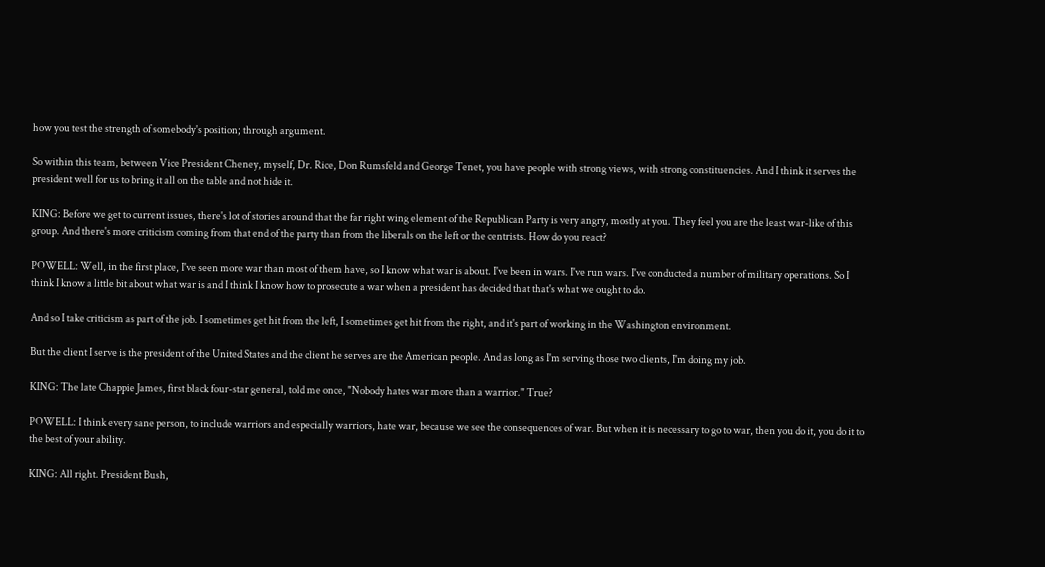how you test the strength of somebody's position; through argument.

So within this team, between Vice President Cheney, myself, Dr. Rice, Don Rumsfeld and George Tenet, you have people with strong views, with strong constituencies. And I think it serves the president well for us to bring it all on the table and not hide it.

KING: Before we get to current issues, there's lot of stories around that the far right wing element of the Republican Party is very angry, mostly at you. They feel you are the least war-like of this group. And there's more criticism coming from that end of the party than from the liberals on the left or the centrists. How do you react?

POWELL: Well, in the first place, I've seen more war than most of them have, so I know what war is about. I've been in wars. I've run wars. I've conducted a number of military operations. So I think I know a little bit about what war is and I think I know how to prosecute a war when a president has decided that that's what we ought to do.

And so I take criticism as part of the job. I sometimes get hit from the left, I sometimes get hit from the right, and it's part of working in the Washington environment.

But the client I serve is the president of the United States and the client he serves are the American people. And as long as I'm serving those two clients, I'm doing my job.

KING: The late Chappie James, first black four-star general, told me once, "Nobody hates war more than a warrior." True?

POWELL: I think every sane person, to include warriors and especially warriors, hate war, because we see the consequences of war. But when it is necessary to go to war, then you do it, you do it to the best of your ability.

KING: All right. President Bush,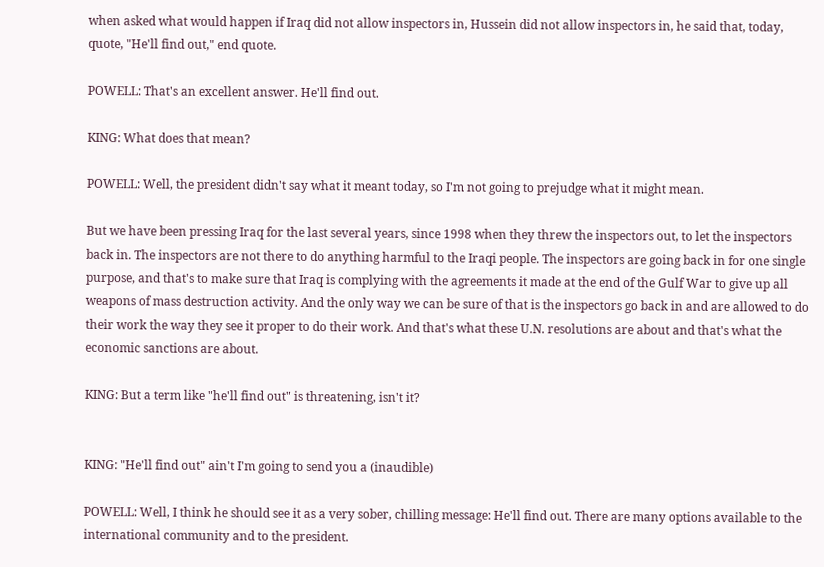when asked what would happen if Iraq did not allow inspectors in, Hussein did not allow inspectors in, he said that, today, quote, "He'll find out," end quote.

POWELL: That's an excellent answer. He'll find out.

KING: What does that mean?

POWELL: Well, the president didn't say what it meant today, so I'm not going to prejudge what it might mean.

But we have been pressing Iraq for the last several years, since 1998 when they threw the inspectors out, to let the inspectors back in. The inspectors are not there to do anything harmful to the Iraqi people. The inspectors are going back in for one single purpose, and that's to make sure that Iraq is complying with the agreements it made at the end of the Gulf War to give up all weapons of mass destruction activity. And the only way we can be sure of that is the inspectors go back in and are allowed to do their work the way they see it proper to do their work. And that's what these U.N. resolutions are about and that's what the economic sanctions are about.

KING: But a term like "he'll find out" is threatening, isn't it?


KING: "He'll find out" ain't I'm going to send you a (inaudible)

POWELL: Well, I think he should see it as a very sober, chilling message: He'll find out. There are many options available to the international community and to the president.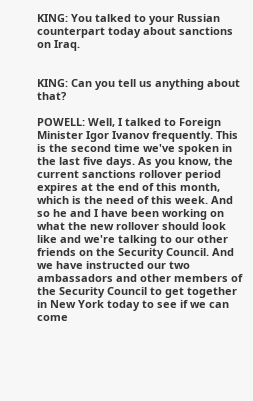KING: You talked to your Russian counterpart today about sanctions on Iraq.


KING: Can you tell us anything about that?

POWELL: Well, I talked to Foreign Minister Igor Ivanov frequently. This is the second time we've spoken in the last five days. As you know, the current sanctions rollover period expires at the end of this month, which is the need of this week. And so he and I have been working on what the new rollover should look like and we're talking to our other friends on the Security Council. And we have instructed our two ambassadors and other members of the Security Council to get together in New York today to see if we can come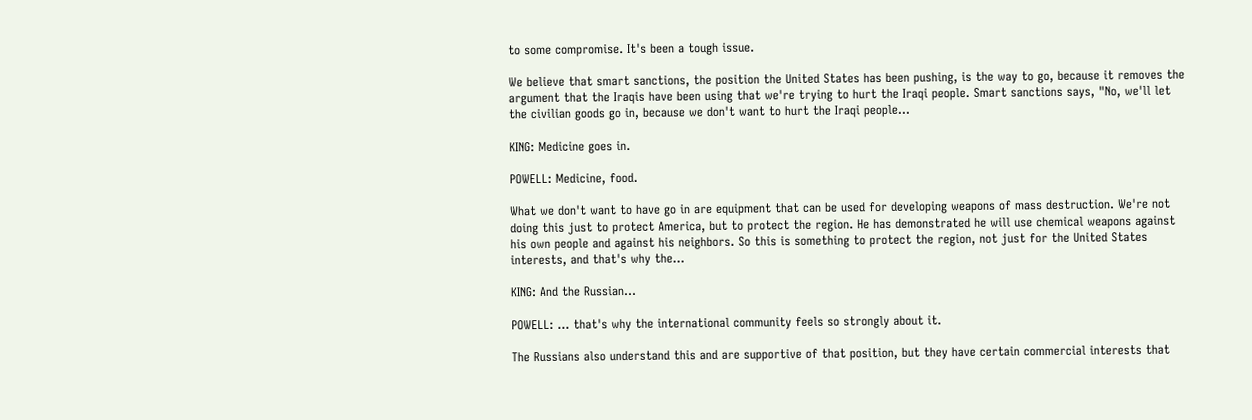to some compromise. It's been a tough issue.

We believe that smart sanctions, the position the United States has been pushing, is the way to go, because it removes the argument that the Iraqis have been using that we're trying to hurt the Iraqi people. Smart sanctions says, "No, we'll let the civilian goods go in, because we don't want to hurt the Iraqi people...

KING: Medicine goes in.

POWELL: Medicine, food.

What we don't want to have go in are equipment that can be used for developing weapons of mass destruction. We're not doing this just to protect America, but to protect the region. He has demonstrated he will use chemical weapons against his own people and against his neighbors. So this is something to protect the region, not just for the United States interests, and that's why the...

KING: And the Russian...

POWELL: ... that's why the international community feels so strongly about it.

The Russians also understand this and are supportive of that position, but they have certain commercial interests that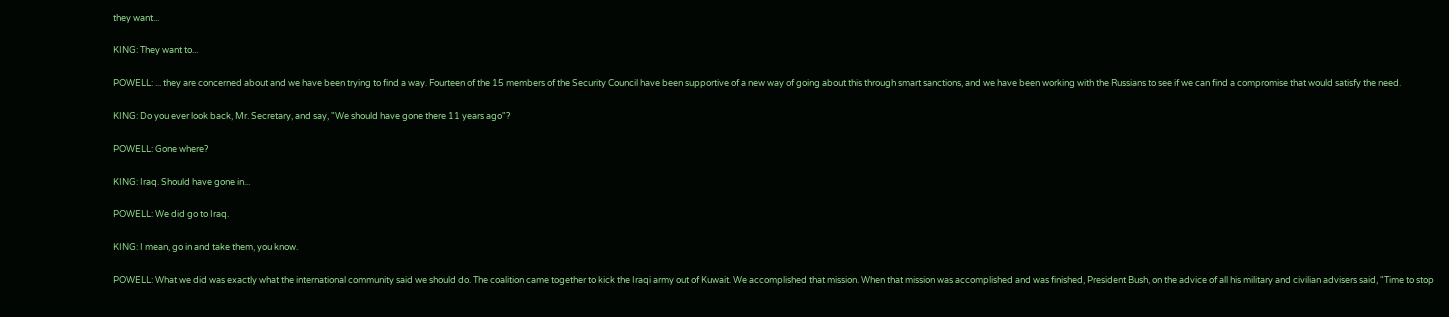they want...

KING: They want to...

POWELL: ... they are concerned about and we have been trying to find a way. Fourteen of the 15 members of the Security Council have been supportive of a new way of going about this through smart sanctions, and we have been working with the Russians to see if we can find a compromise that would satisfy the need.

KING: Do you ever look back, Mr. Secretary, and say, "We should have gone there 11 years ago"?

POWELL: Gone where?

KING: Iraq. Should have gone in...

POWELL: We did go to Iraq.

KING: I mean, go in and take them, you know.

POWELL: What we did was exactly what the international community said we should do. The coalition came together to kick the Iraqi army out of Kuwait. We accomplished that mission. When that mission was accomplished and was finished, President Bush, on the advice of all his military and civilian advisers said, "Time to stop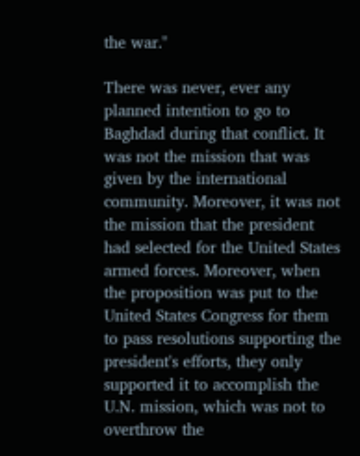the war."

There was never, ever any planned intention to go to Baghdad during that conflict. It was not the mission that was given by the international community. Moreover, it was not the mission that the president had selected for the United States armed forces. Moreover, when the proposition was put to the United States Congress for them to pass resolutions supporting the president's efforts, they only supported it to accomplish the U.N. mission, which was not to overthrow the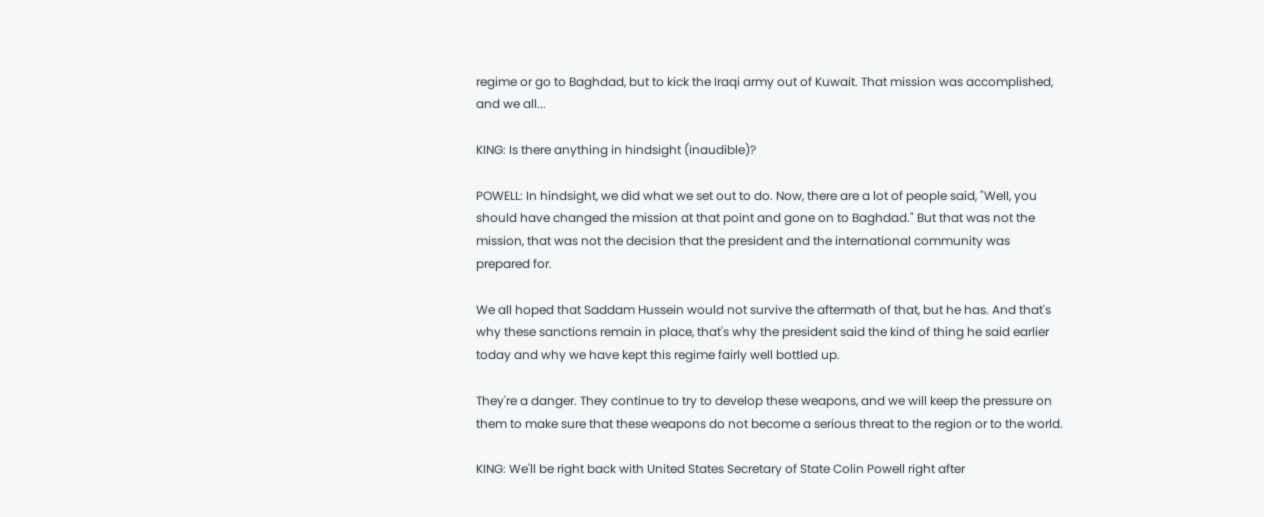regime or go to Baghdad, but to kick the Iraqi army out of Kuwait. That mission was accomplished, and we all...

KING: Is there anything in hindsight (inaudible)?

POWELL: In hindsight, we did what we set out to do. Now, there are a lot of people said, "Well, you should have changed the mission at that point and gone on to Baghdad." But that was not the mission, that was not the decision that the president and the international community was prepared for.

We all hoped that Saddam Hussein would not survive the aftermath of that, but he has. And that's why these sanctions remain in place, that's why the president said the kind of thing he said earlier today and why we have kept this regime fairly well bottled up.

They're a danger. They continue to try to develop these weapons, and we will keep the pressure on them to make sure that these weapons do not become a serious threat to the region or to the world.

KING: We'll be right back with United States Secretary of State Colin Powell right after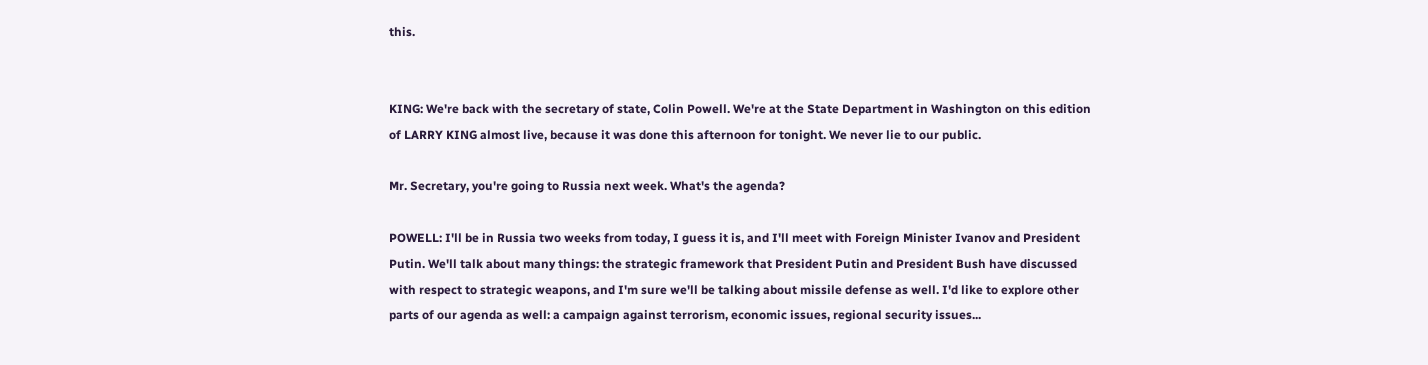this.


KING: We're back with the secretary of state, Colin Powell. We're at the State Department in Washington on this edition of LARRY KING almost live, because it was done this afternoon for tonight. We never lie to our public.

Mr. Secretary, you're going to Russia next week. What's the agenda?

POWELL: I'll be in Russia two weeks from today, I guess it is, and I'll meet with Foreign Minister Ivanov and President Putin. We'll talk about many things: the strategic framework that President Putin and President Bush have discussed with respect to strategic weapons, and I'm sure we'll be talking about missile defense as well. I'd like to explore other parts of our agenda as well: a campaign against terrorism, economic issues, regional security issues...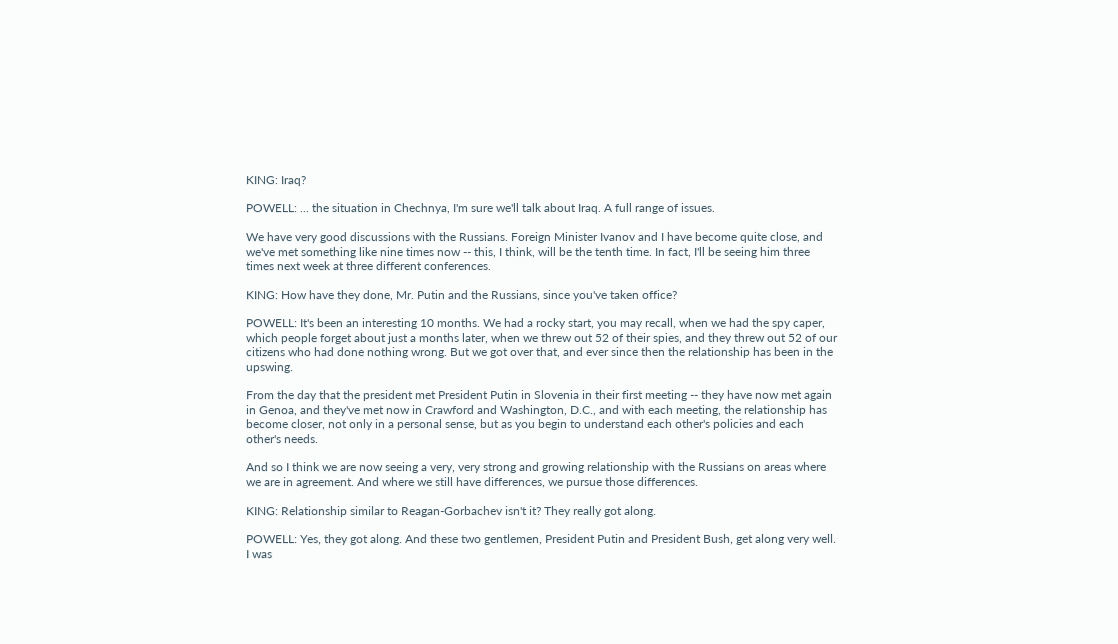KING: Iraq?

POWELL: ... the situation in Chechnya, I'm sure we'll talk about Iraq. A full range of issues.

We have very good discussions with the Russians. Foreign Minister Ivanov and I have become quite close, and we've met something like nine times now -- this, I think, will be the tenth time. In fact, I'll be seeing him three times next week at three different conferences.

KING: How have they done, Mr. Putin and the Russians, since you've taken office?

POWELL: It's been an interesting 10 months. We had a rocky start, you may recall, when we had the spy caper, which people forget about just a months later, when we threw out 52 of their spies, and they threw out 52 of our citizens who had done nothing wrong. But we got over that, and ever since then the relationship has been in the upswing.

From the day that the president met President Putin in Slovenia in their first meeting -- they have now met again in Genoa, and they've met now in Crawford and Washington, D.C., and with each meeting, the relationship has become closer, not only in a personal sense, but as you begin to understand each other's policies and each other's needs.

And so I think we are now seeing a very, very strong and growing relationship with the Russians on areas where we are in agreement. And where we still have differences, we pursue those differences.

KING: Relationship similar to Reagan-Gorbachev isn't it? They really got along.

POWELL: Yes, they got along. And these two gentlemen, President Putin and President Bush, get along very well. I was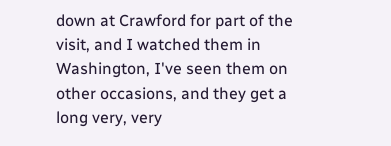down at Crawford for part of the visit, and I watched them in Washington, I've seen them on other occasions, and they get a long very, very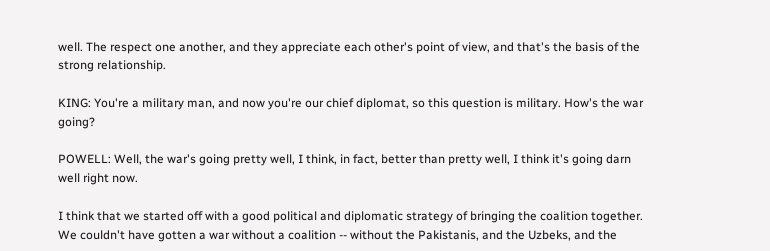well. The respect one another, and they appreciate each other's point of view, and that's the basis of the strong relationship.

KING: You're a military man, and now you're our chief diplomat, so this question is military. How's the war going?

POWELL: Well, the war's going pretty well, I think, in fact, better than pretty well, I think it's going darn well right now.

I think that we started off with a good political and diplomatic strategy of bringing the coalition together. We couldn't have gotten a war without a coalition -- without the Pakistanis, and the Uzbeks, and the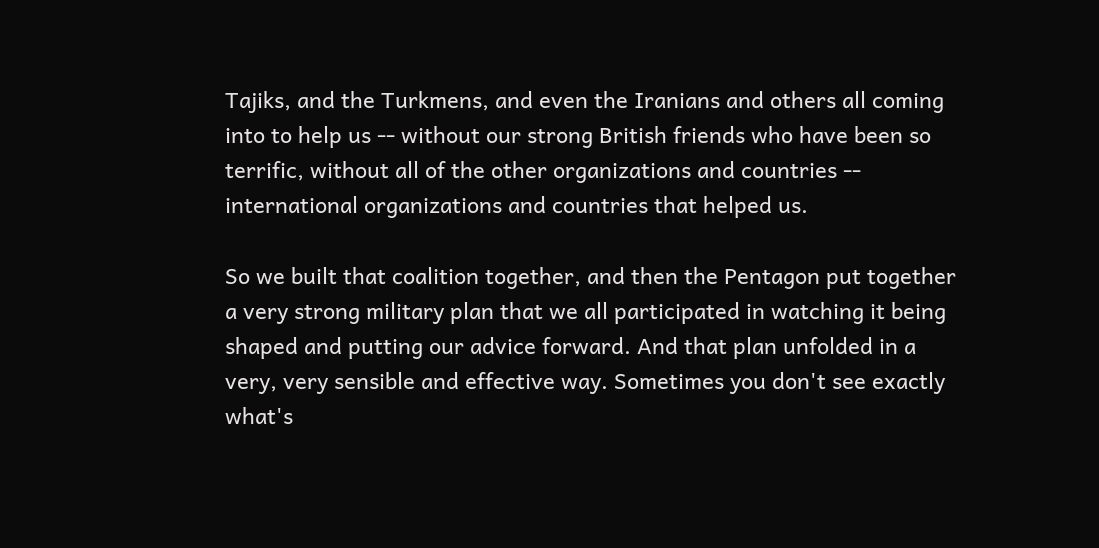Tajiks, and the Turkmens, and even the Iranians and others all coming into to help us -- without our strong British friends who have been so terrific, without all of the other organizations and countries -- international organizations and countries that helped us.

So we built that coalition together, and then the Pentagon put together a very strong military plan that we all participated in watching it being shaped and putting our advice forward. And that plan unfolded in a very, very sensible and effective way. Sometimes you don't see exactly what's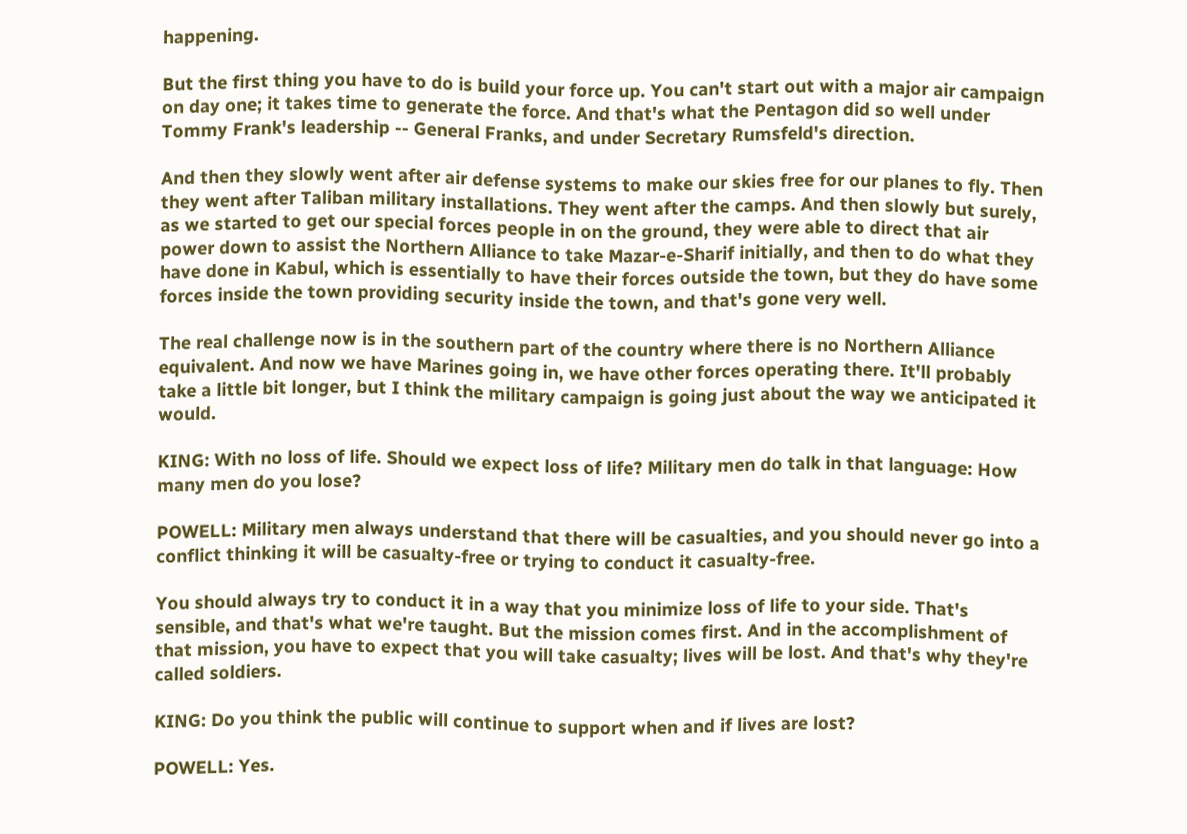happening.

But the first thing you have to do is build your force up. You can't start out with a major air campaign on day one; it takes time to generate the force. And that's what the Pentagon did so well under Tommy Frank's leadership -- General Franks, and under Secretary Rumsfeld's direction.

And then they slowly went after air defense systems to make our skies free for our planes to fly. Then they went after Taliban military installations. They went after the camps. And then slowly but surely, as we started to get our special forces people in on the ground, they were able to direct that air power down to assist the Northern Alliance to take Mazar-e-Sharif initially, and then to do what they have done in Kabul, which is essentially to have their forces outside the town, but they do have some forces inside the town providing security inside the town, and that's gone very well.

The real challenge now is in the southern part of the country where there is no Northern Alliance equivalent. And now we have Marines going in, we have other forces operating there. It'll probably take a little bit longer, but I think the military campaign is going just about the way we anticipated it would.

KING: With no loss of life. Should we expect loss of life? Military men do talk in that language: How many men do you lose?

POWELL: Military men always understand that there will be casualties, and you should never go into a conflict thinking it will be casualty-free or trying to conduct it casualty-free.

You should always try to conduct it in a way that you minimize loss of life to your side. That's sensible, and that's what we're taught. But the mission comes first. And in the accomplishment of that mission, you have to expect that you will take casualty; lives will be lost. And that's why they're called soldiers.

KING: Do you think the public will continue to support when and if lives are lost?

POWELL: Yes.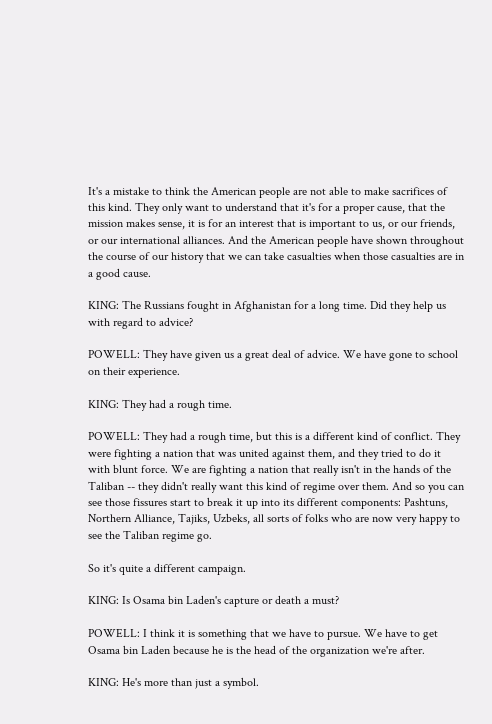It's a mistake to think the American people are not able to make sacrifices of this kind. They only want to understand that it's for a proper cause, that the mission makes sense, it is for an interest that is important to us, or our friends, or our international alliances. And the American people have shown throughout the course of our history that we can take casualties when those casualties are in a good cause.

KING: The Russians fought in Afghanistan for a long time. Did they help us with regard to advice?

POWELL: They have given us a great deal of advice. We have gone to school on their experience.

KING: They had a rough time.

POWELL: They had a rough time, but this is a different kind of conflict. They were fighting a nation that was united against them, and they tried to do it with blunt force. We are fighting a nation that really isn't in the hands of the Taliban -- they didn't really want this kind of regime over them. And so you can see those fissures start to break it up into its different components: Pashtuns, Northern Alliance, Tajiks, Uzbeks, all sorts of folks who are now very happy to see the Taliban regime go.

So it's quite a different campaign.

KING: Is Osama bin Laden's capture or death a must?

POWELL: I think it is something that we have to pursue. We have to get Osama bin Laden because he is the head of the organization we're after.

KING: He's more than just a symbol.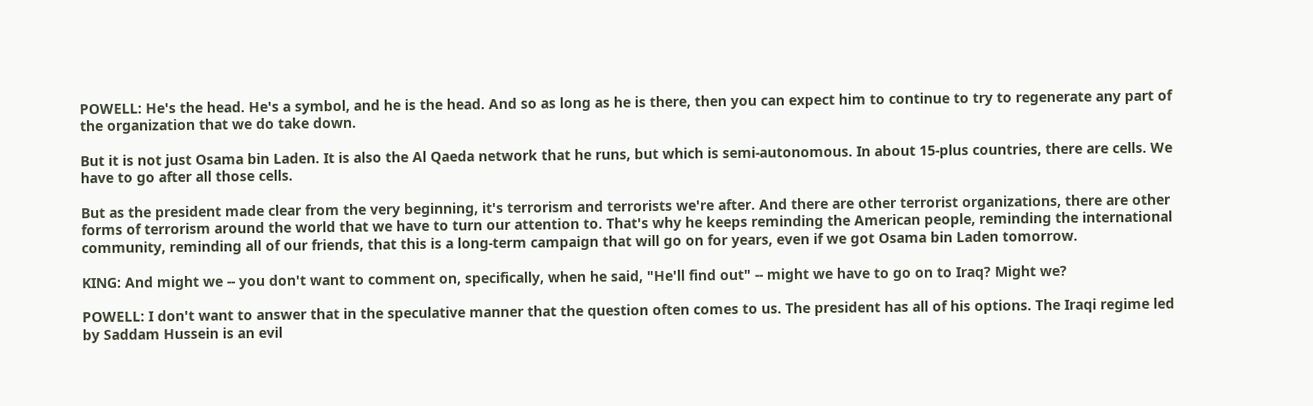POWELL: He's the head. He's a symbol, and he is the head. And so as long as he is there, then you can expect him to continue to try to regenerate any part of the organization that we do take down.

But it is not just Osama bin Laden. It is also the Al Qaeda network that he runs, but which is semi-autonomous. In about 15-plus countries, there are cells. We have to go after all those cells.

But as the president made clear from the very beginning, it's terrorism and terrorists we're after. And there are other terrorist organizations, there are other forms of terrorism around the world that we have to turn our attention to. That's why he keeps reminding the American people, reminding the international community, reminding all of our friends, that this is a long-term campaign that will go on for years, even if we got Osama bin Laden tomorrow.

KING: And might we -- you don't want to comment on, specifically, when he said, "He'll find out" -- might we have to go on to Iraq? Might we?

POWELL: I don't want to answer that in the speculative manner that the question often comes to us. The president has all of his options. The Iraqi regime led by Saddam Hussein is an evil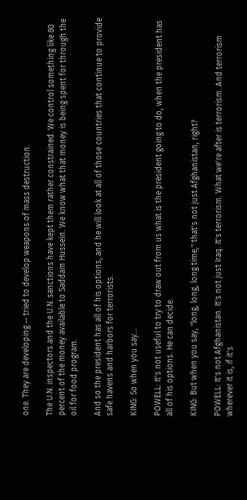one. They are developing -- tried to develop weapons of mass destruction.

The U.N. inspectors and the U.N. sanctions have kept them rather constrained. We control something like 80 percent of the money available to Saddam Hussein. We know what that money is being spent for through the oil for food program.

And so the president has all of his options, and he will look at all of those countries that continue to provide safe havens and harbors for terrorists.

KING: So when you say...

POWELL: It's not useful to try to draw out from us what is the president going to do, when the president has all of his options. He can decide.

KING: But when you say, "long, long, long time," that's not just Afghanistan, right?

POWELL: It's not Afghanistan. It's not just Iraq. It's terrorism. What we're after is terrorism. And terrorism wherever it is, if it's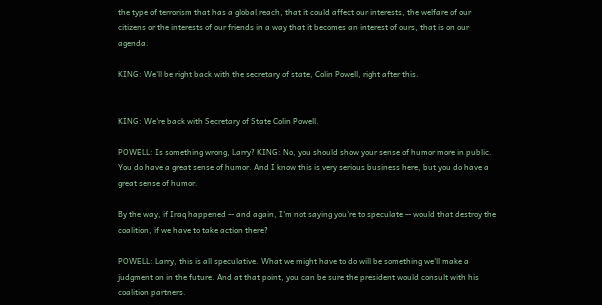the type of terrorism that has a global reach, that it could affect our interests, the welfare of our citizens or the interests of our friends in a way that it becomes an interest of ours, that is on our agenda.

KING: We'll be right back with the secretary of state, Colin Powell, right after this.


KING: We're back with Secretary of State Colin Powell.

POWELL: Is something wrong, Larry? KING: No, you should show your sense of humor more in public. You do have a great sense of humor. And I know this is very serious business here, but you do have a great sense of humor.

By the way, if Iraq happened -- and again, I'm not saying you're to speculate -- would that destroy the coalition, if we have to take action there?

POWELL: Larry, this is all speculative. What we might have to do will be something we'll make a judgment on in the future. And at that point, you can be sure the president would consult with his coalition partners.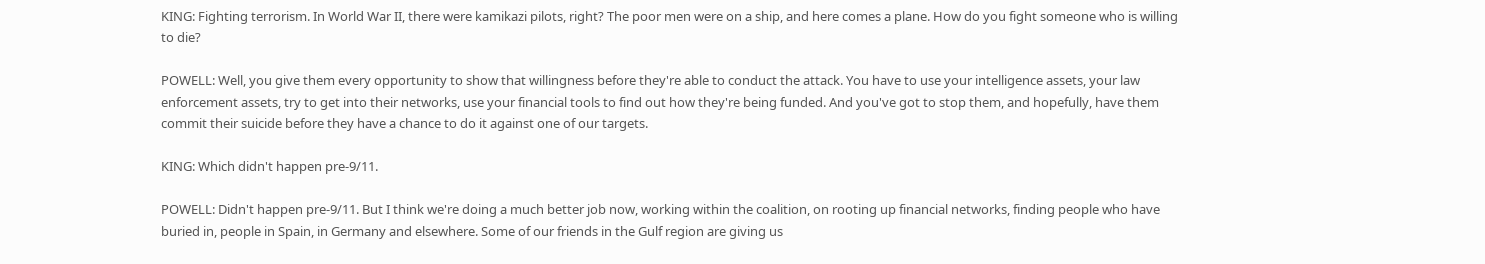KING: Fighting terrorism. In World War II, there were kamikazi pilots, right? The poor men were on a ship, and here comes a plane. How do you fight someone who is willing to die?

POWELL: Well, you give them every opportunity to show that willingness before they're able to conduct the attack. You have to use your intelligence assets, your law enforcement assets, try to get into their networks, use your financial tools to find out how they're being funded. And you've got to stop them, and hopefully, have them commit their suicide before they have a chance to do it against one of our targets.

KING: Which didn't happen pre-9/11.

POWELL: Didn't happen pre-9/11. But I think we're doing a much better job now, working within the coalition, on rooting up financial networks, finding people who have buried in, people in Spain, in Germany and elsewhere. Some of our friends in the Gulf region are giving us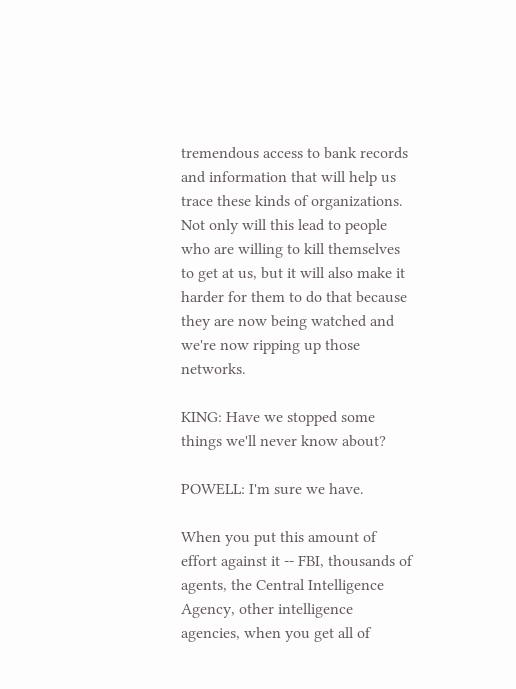tremendous access to bank records and information that will help us trace these kinds of organizations. Not only will this lead to people who are willing to kill themselves to get at us, but it will also make it harder for them to do that because they are now being watched and we're now ripping up those networks.

KING: Have we stopped some things we'll never know about?

POWELL: I'm sure we have.

When you put this amount of effort against it -- FBI, thousands of agents, the Central Intelligence Agency, other intelligence agencies, when you get all of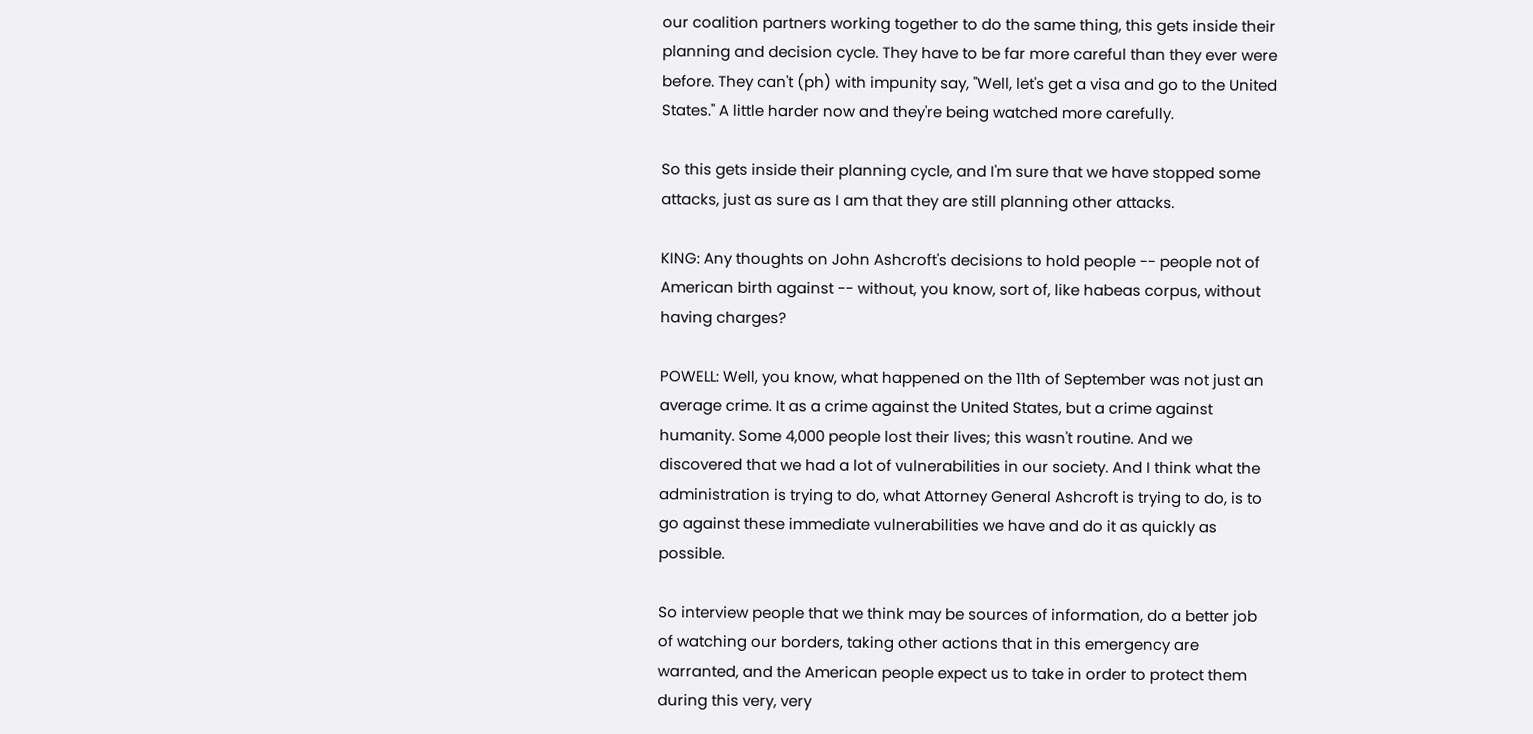our coalition partners working together to do the same thing, this gets inside their planning and decision cycle. They have to be far more careful than they ever were before. They can't (ph) with impunity say, "Well, let's get a visa and go to the United States." A little harder now and they're being watched more carefully.

So this gets inside their planning cycle, and I'm sure that we have stopped some attacks, just as sure as I am that they are still planning other attacks.

KING: Any thoughts on John Ashcroft's decisions to hold people -- people not of American birth against -- without, you know, sort of, like habeas corpus, without having charges?

POWELL: Well, you know, what happened on the 11th of September was not just an average crime. It as a crime against the United States, but a crime against humanity. Some 4,000 people lost their lives; this wasn't routine. And we discovered that we had a lot of vulnerabilities in our society. And I think what the administration is trying to do, what Attorney General Ashcroft is trying to do, is to go against these immediate vulnerabilities we have and do it as quickly as possible.

So interview people that we think may be sources of information, do a better job of watching our borders, taking other actions that in this emergency are warranted, and the American people expect us to take in order to protect them during this very, very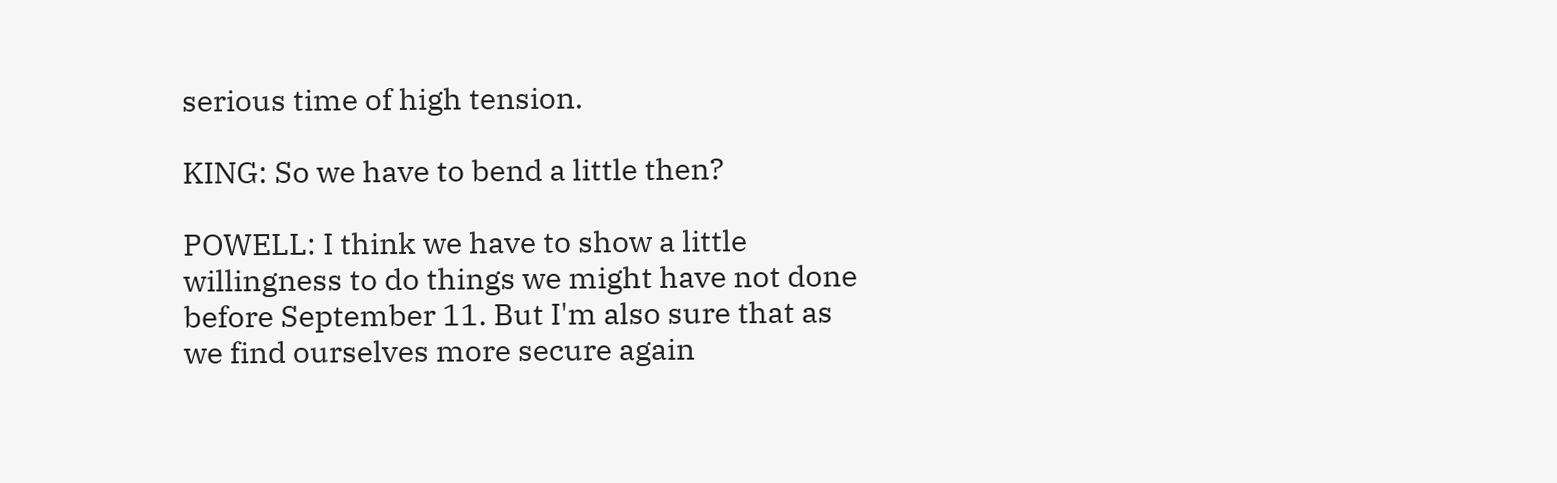serious time of high tension.

KING: So we have to bend a little then?

POWELL: I think we have to show a little willingness to do things we might have not done before September 11. But I'm also sure that as we find ourselves more secure again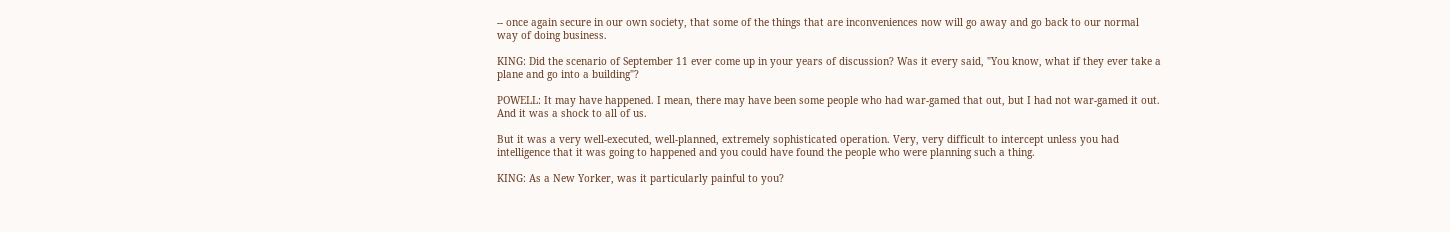-- once again secure in our own society, that some of the things that are inconveniences now will go away and go back to our normal way of doing business.

KING: Did the scenario of September 11 ever come up in your years of discussion? Was it every said, "You know, what if they ever take a plane and go into a building"?

POWELL: It may have happened. I mean, there may have been some people who had war-gamed that out, but I had not war-gamed it out. And it was a shock to all of us.

But it was a very well-executed, well-planned, extremely sophisticated operation. Very, very difficult to intercept unless you had intelligence that it was going to happened and you could have found the people who were planning such a thing.

KING: As a New Yorker, was it particularly painful to you?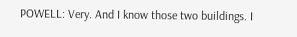POWELL: Very. And I know those two buildings. I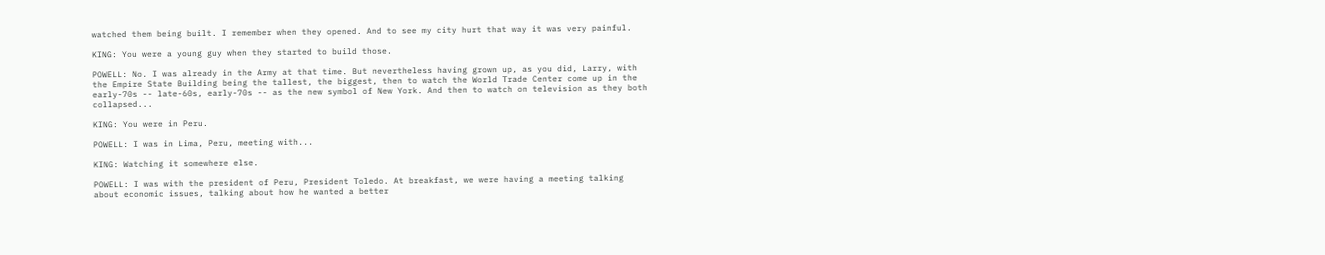watched them being built. I remember when they opened. And to see my city hurt that way it was very painful.

KING: You were a young guy when they started to build those.

POWELL: No. I was already in the Army at that time. But nevertheless having grown up, as you did, Larry, with the Empire State Building being the tallest, the biggest, then to watch the World Trade Center come up in the early-70s -- late-60s, early-70s -- as the new symbol of New York. And then to watch on television as they both collapsed...

KING: You were in Peru.

POWELL: I was in Lima, Peru, meeting with...

KING: Watching it somewhere else.

POWELL: I was with the president of Peru, President Toledo. At breakfast, we were having a meeting talking about economic issues, talking about how he wanted a better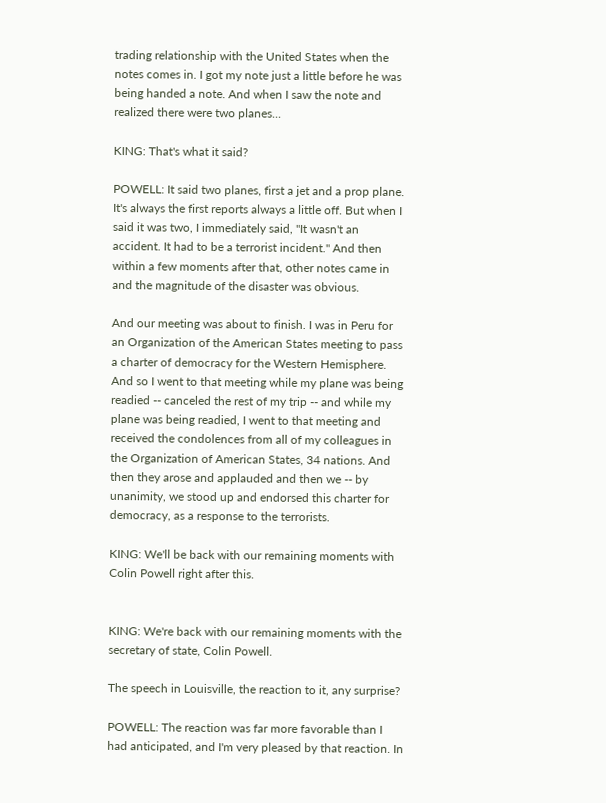trading relationship with the United States when the notes comes in. I got my note just a little before he was being handed a note. And when I saw the note and realized there were two planes...

KING: That's what it said?

POWELL: It said two planes, first a jet and a prop plane. It's always the first reports always a little off. But when I said it was two, I immediately said, "It wasn't an accident. It had to be a terrorist incident." And then within a few moments after that, other notes came in and the magnitude of the disaster was obvious.

And our meeting was about to finish. I was in Peru for an Organization of the American States meeting to pass a charter of democracy for the Western Hemisphere. And so I went to that meeting while my plane was being readied -- canceled the rest of my trip -- and while my plane was being readied, I went to that meeting and received the condolences from all of my colleagues in the Organization of American States, 34 nations. And then they arose and applauded and then we -- by unanimity, we stood up and endorsed this charter for democracy, as a response to the terrorists.

KING: We'll be back with our remaining moments with Colin Powell right after this.


KING: We're back with our remaining moments with the secretary of state, Colin Powell.

The speech in Louisville, the reaction to it, any surprise?

POWELL: The reaction was far more favorable than I had anticipated, and I'm very pleased by that reaction. In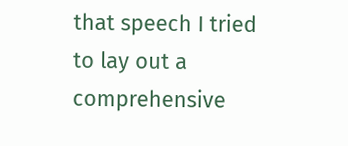that speech I tried to lay out a comprehensive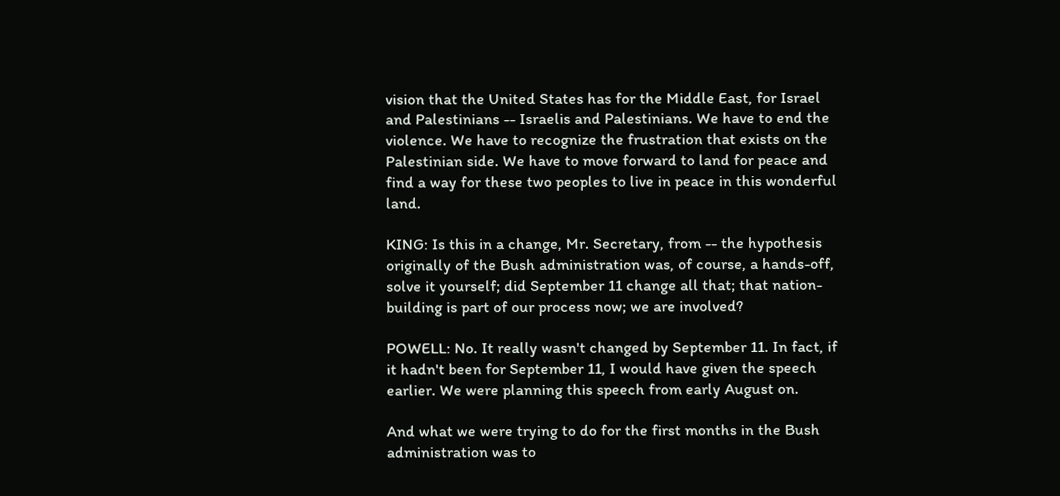vision that the United States has for the Middle East, for Israel and Palestinians -- Israelis and Palestinians. We have to end the violence. We have to recognize the frustration that exists on the Palestinian side. We have to move forward to land for peace and find a way for these two peoples to live in peace in this wonderful land.

KING: Is this in a change, Mr. Secretary, from -- the hypothesis originally of the Bush administration was, of course, a hands-off, solve it yourself; did September 11 change all that; that nation- building is part of our process now; we are involved?

POWELL: No. It really wasn't changed by September 11. In fact, if it hadn't been for September 11, I would have given the speech earlier. We were planning this speech from early August on.

And what we were trying to do for the first months in the Bush administration was to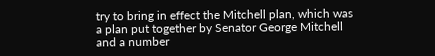try to bring in effect the Mitchell plan, which was a plan put together by Senator George Mitchell and a number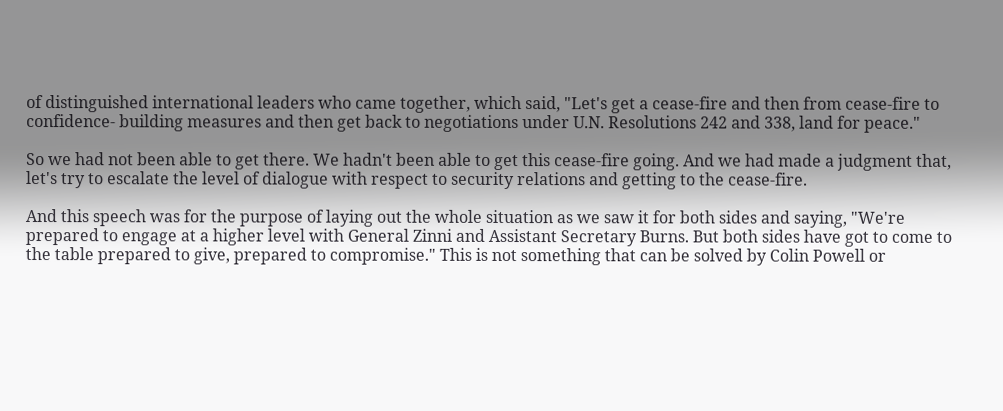of distinguished international leaders who came together, which said, "Let's get a cease-fire and then from cease-fire to confidence- building measures and then get back to negotiations under U.N. Resolutions 242 and 338, land for peace."

So we had not been able to get there. We hadn't been able to get this cease-fire going. And we had made a judgment that, let's try to escalate the level of dialogue with respect to security relations and getting to the cease-fire.

And this speech was for the purpose of laying out the whole situation as we saw it for both sides and saying, "We're prepared to engage at a higher level with General Zinni and Assistant Secretary Burns. But both sides have got to come to the table prepared to give, prepared to compromise." This is not something that can be solved by Colin Powell or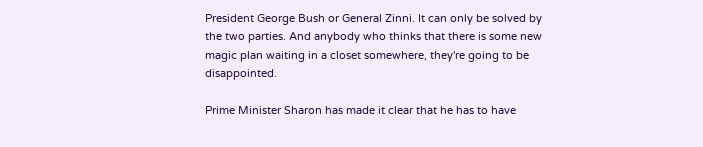President George Bush or General Zinni. It can only be solved by the two parties. And anybody who thinks that there is some new magic plan waiting in a closet somewhere, they're going to be disappointed.

Prime Minister Sharon has made it clear that he has to have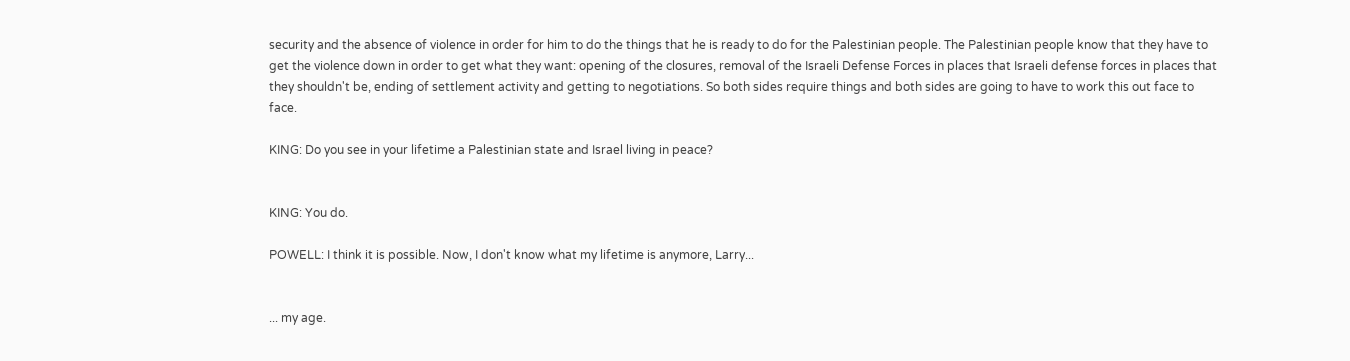security and the absence of violence in order for him to do the things that he is ready to do for the Palestinian people. The Palestinian people know that they have to get the violence down in order to get what they want: opening of the closures, removal of the Israeli Defense Forces in places that Israeli defense forces in places that they shouldn't be, ending of settlement activity and getting to negotiations. So both sides require things and both sides are going to have to work this out face to face.

KING: Do you see in your lifetime a Palestinian state and Israel living in peace?


KING: You do.

POWELL: I think it is possible. Now, I don't know what my lifetime is anymore, Larry...


... my age.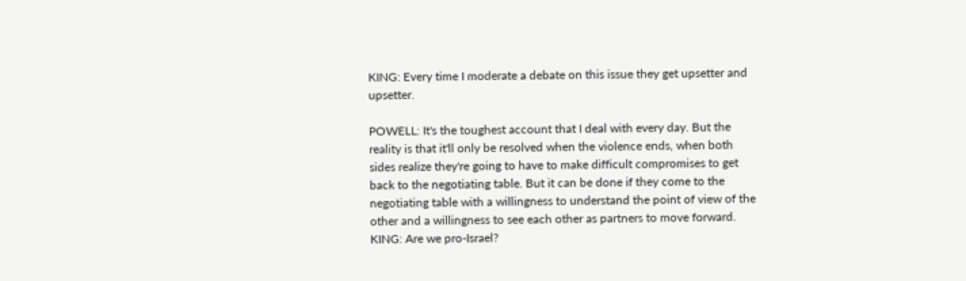KING: Every time I moderate a debate on this issue they get upsetter and upsetter.

POWELL: It's the toughest account that I deal with every day. But the reality is that it'll only be resolved when the violence ends, when both sides realize they're going to have to make difficult compromises to get back to the negotiating table. But it can be done if they come to the negotiating table with a willingness to understand the point of view of the other and a willingness to see each other as partners to move forward. KING: Are we pro-Israel?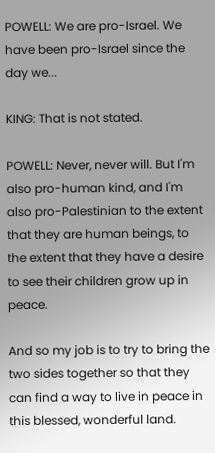POWELL: We are pro-Israel. We have been pro-Israel since the day we...

KING: That is not stated.

POWELL: Never, never will. But I'm also pro-human kind, and I'm also pro-Palestinian to the extent that they are human beings, to the extent that they have a desire to see their children grow up in peace.

And so my job is to try to bring the two sides together so that they can find a way to live in peace in this blessed, wonderful land.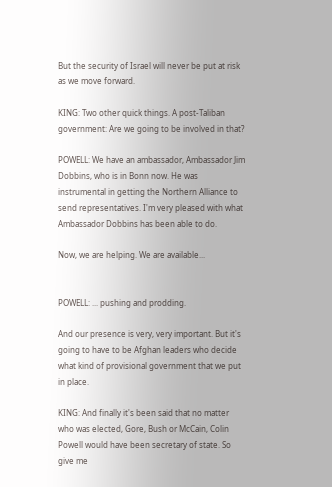But the security of Israel will never be put at risk as we move forward.

KING: Two other quick things. A post-Taliban government: Are we going to be involved in that?

POWELL: We have an ambassador, Ambassador Jim Dobbins, who is in Bonn now. He was instrumental in getting the Northern Alliance to send representatives. I'm very pleased with what Ambassador Dobbins has been able to do.

Now, we are helping. We are available...


POWELL: ... pushing and prodding.

And our presence is very, very important. But it's going to have to be Afghan leaders who decide what kind of provisional government that we put in place.

KING: And finally it's been said that no matter who was elected, Gore, Bush or McCain, Colin Powell would have been secretary of state. So give me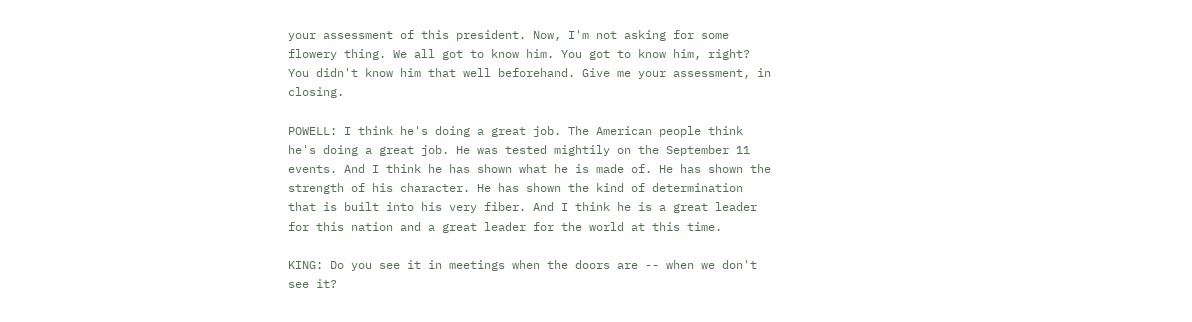your assessment of this president. Now, I'm not asking for some flowery thing. We all got to know him. You got to know him, right? You didn't know him that well beforehand. Give me your assessment, in closing.

POWELL: I think he's doing a great job. The American people think he's doing a great job. He was tested mightily on the September 11 events. And I think he has shown what he is made of. He has shown the strength of his character. He has shown the kind of determination that is built into his very fiber. And I think he is a great leader for this nation and a great leader for the world at this time.

KING: Do you see it in meetings when the doors are -- when we don't see it?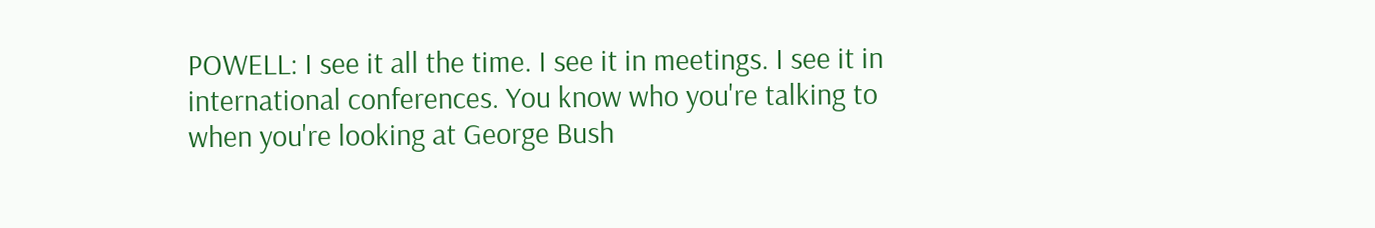POWELL: I see it all the time. I see it in meetings. I see it in international conferences. You know who you're talking to when you're looking at George Bush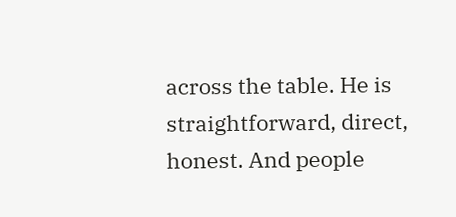across the table. He is straightforward, direct, honest. And people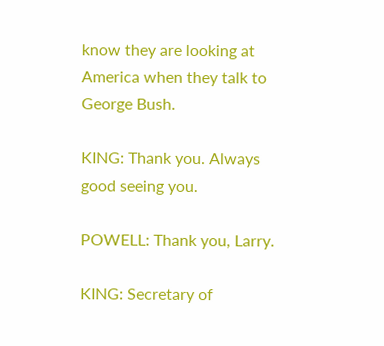know they are looking at America when they talk to George Bush.

KING: Thank you. Always good seeing you.

POWELL: Thank you, Larry.

KING: Secretary of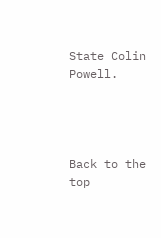State Colin Powell.




Back to the top